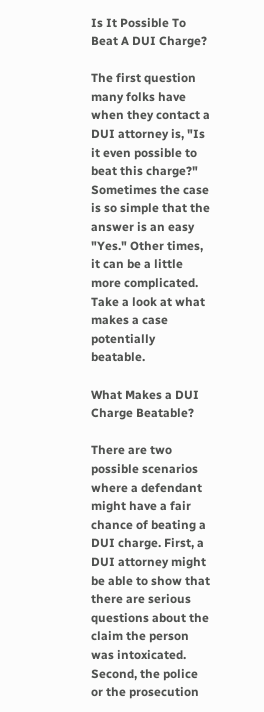Is It Possible To Beat A DUI Charge?

The first question many folks have when they contact a DUI attorney is, "Is it even possible to beat this charge?" Sometimes the case is so simple that the answer is an easy "Yes." Other times, it can be a little more complicated. Take a look at what makes a case potentially beatable.

What Makes a DUI Charge Beatable?

There are two possible scenarios where a defendant might have a fair chance of beating a DUI charge. First, a DUI attorney might be able to show that there are serious questions about the claim the person was intoxicated. Second, the police or the prosecution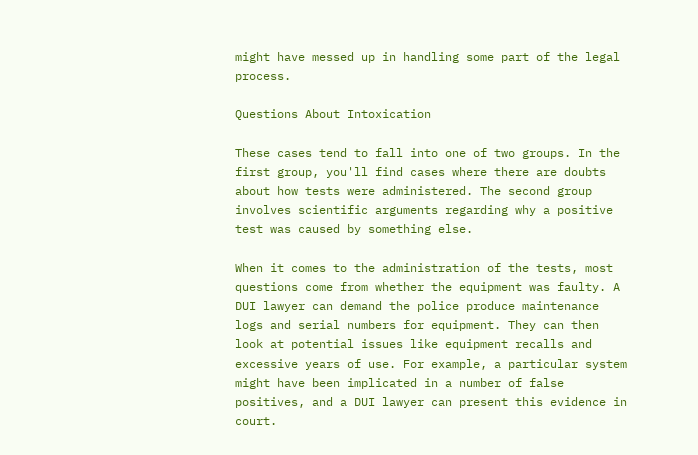might have messed up in handling some part of the legal process.

Questions About Intoxication

These cases tend to fall into one of two groups. In the first group, you'll find cases where there are doubts about how tests were administered. The second group involves scientific arguments regarding why a positive test was caused by something else.

When it comes to the administration of the tests, most questions come from whether the equipment was faulty. A DUI lawyer can demand the police produce maintenance logs and serial numbers for equipment. They can then look at potential issues like equipment recalls and excessive years of use. For example, a particular system might have been implicated in a number of false positives, and a DUI lawyer can present this evidence in court.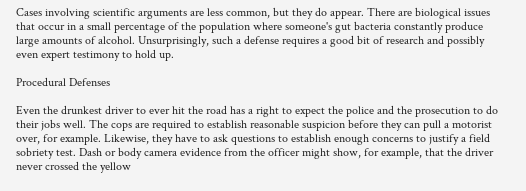Cases involving scientific arguments are less common, but they do appear. There are biological issues that occur in a small percentage of the population where someone's gut bacteria constantly produce large amounts of alcohol. Unsurprisingly, such a defense requires a good bit of research and possibly even expert testimony to hold up.

Procedural Defenses

Even the drunkest driver to ever hit the road has a right to expect the police and the prosecution to do their jobs well. The cops are required to establish reasonable suspicion before they can pull a motorist over, for example. Likewise, they have to ask questions to establish enough concerns to justify a field sobriety test. Dash or body camera evidence from the officer might show, for example, that the driver never crossed the yellow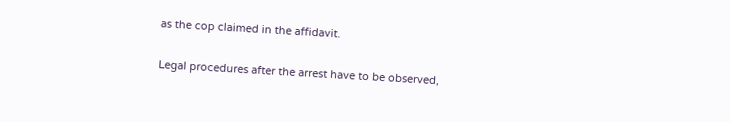as the cop claimed in the affidavit.

Legal procedures after the arrest have to be observed,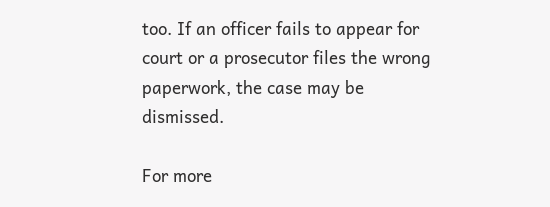too. If an officer fails to appear for court or a prosecutor files the wrong paperwork, the case may be dismissed.

For more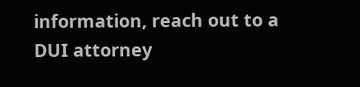information, reach out to a DUI attorney